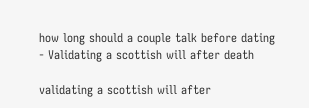how long should a couple talk before dating - Validating a scottish will after death

validating a scottish will after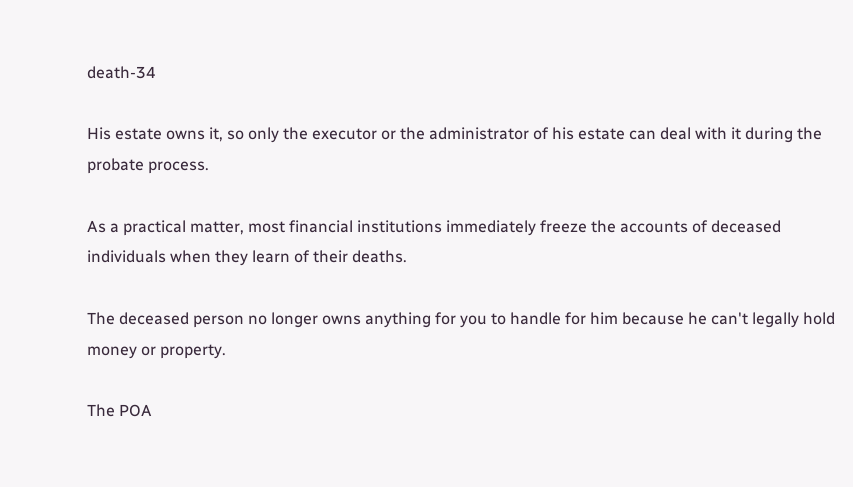death-34

His estate owns it, so only the executor or the administrator of his estate can deal with it during the probate process.

As a practical matter, most financial institutions immediately freeze the accounts of deceased individuals when they learn of their deaths.

The deceased person no longer owns anything for you to handle for him because he can't legally hold money or property.

The POA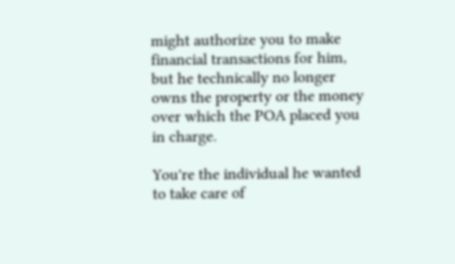might authorize you to make financial transactions for him, but he technically no longer owns the property or the money over which the POA placed you in charge.

You're the individual he wanted to take care of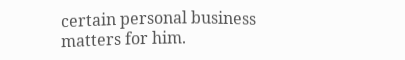certain personal business matters for him.